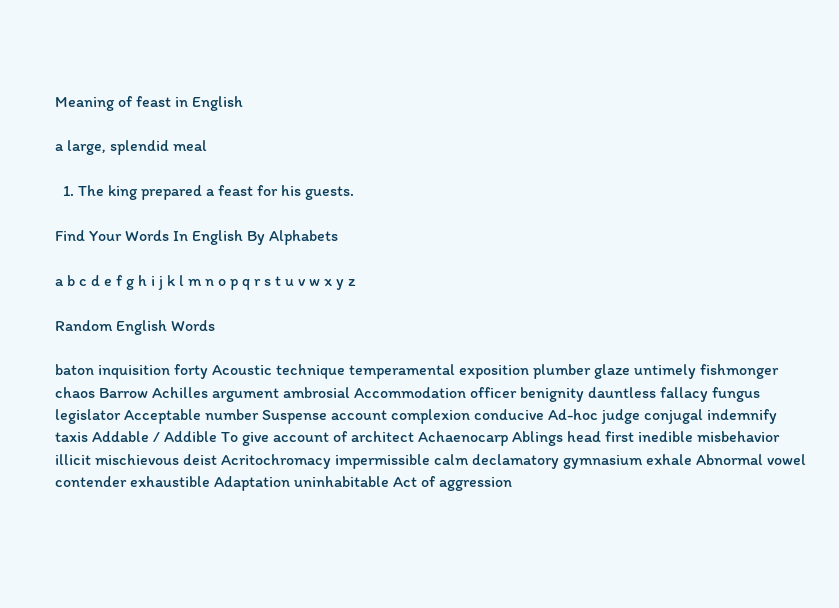Meaning of feast in English

a large, splendid meal

  1. The king prepared a feast for his guests.

Find Your Words In English By Alphabets

a b c d e f g h i j k l m n o p q r s t u v w x y z

Random English Words

baton inquisition forty Acoustic technique temperamental exposition plumber glaze untimely fishmonger chaos Barrow Achilles argument ambrosial Accommodation officer benignity dauntless fallacy fungus legislator Acceptable number Suspense account complexion conducive Ad-hoc judge conjugal indemnify taxis Addable / Addible To give account of architect Achaenocarp Ablings head first inedible misbehavior illicit mischievous deist Acritochromacy impermissible calm declamatory gymnasium exhale Abnormal vowel contender exhaustible Adaptation uninhabitable Act of aggression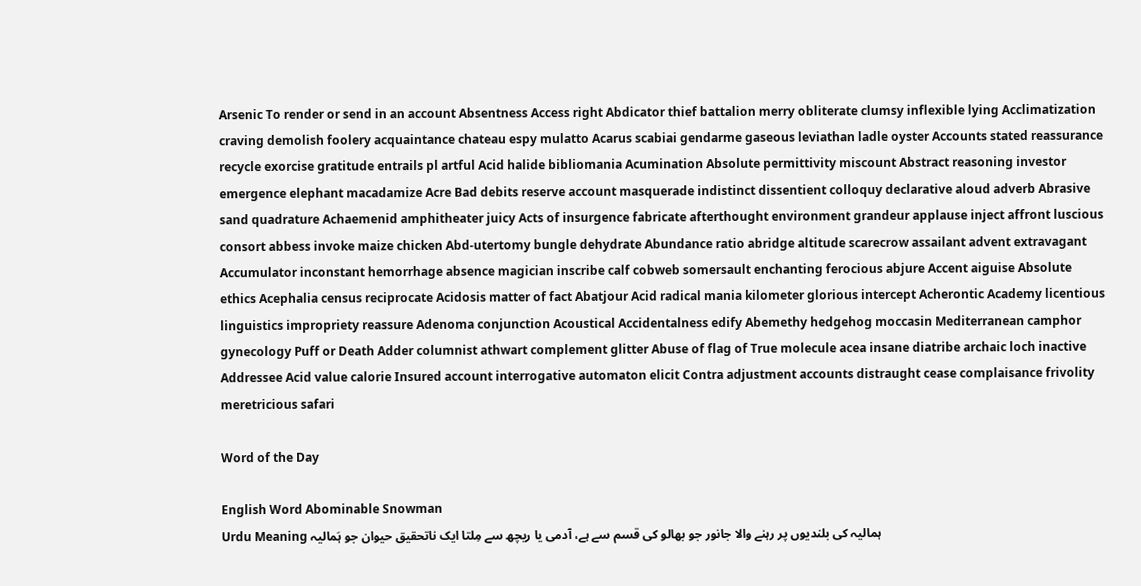Arsenic To render or send in an account Absentness Access right Abdicator thief battalion merry obliterate clumsy inflexible lying Acclimatization craving demolish foolery acquaintance chateau espy mulatto Acarus scabiai gendarme gaseous leviathan ladle oyster Accounts stated reassurance recycle exorcise gratitude entrails pl artful Acid halide bibliomania Acumination Absolute permittivity miscount Abstract reasoning investor emergence elephant macadamize Acre Bad debits reserve account masquerade indistinct dissentient colloquy declarative aloud adverb Abrasive sand quadrature Achaemenid amphitheater juicy Acts of insurgence fabricate afterthought environment grandeur applause inject affront luscious consort abbess invoke maize chicken Abd-utertomy bungle dehydrate Abundance ratio abridge altitude scarecrow assailant advent extravagant Accumulator inconstant hemorrhage absence magician inscribe calf cobweb somersault enchanting ferocious abjure Accent aiguise Absolute ethics Acephalia census reciprocate Acidosis matter of fact Abatjour Acid radical mania kilometer glorious intercept Acherontic Academy licentious linguistics impropriety reassure Adenoma conjunction Acoustical Accidentalness edify Abemethy hedgehog moccasin Mediterranean camphor gynecology Puff or Death Adder columnist athwart complement glitter Abuse of flag of True molecule acea insane diatribe archaic loch inactive Addressee Acid value calorie Insured account interrogative automaton elicit Contra adjustment accounts distraught cease complaisance frivolity meretricious safari

Word of the Day

English Word Abominable Snowman
Urdu Meaning ہمالیہ کی بلندیوں پر رہنے والا جانور جو بھالو کی قسم سے ہے، آدمی یا ریچھ سے مِلتا ایک ناتحقیق حیوان جو ہَمالیہ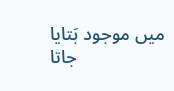میں موجود بَتایا جاتا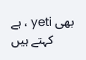ہے ، yeti بھی کہتے ہیں